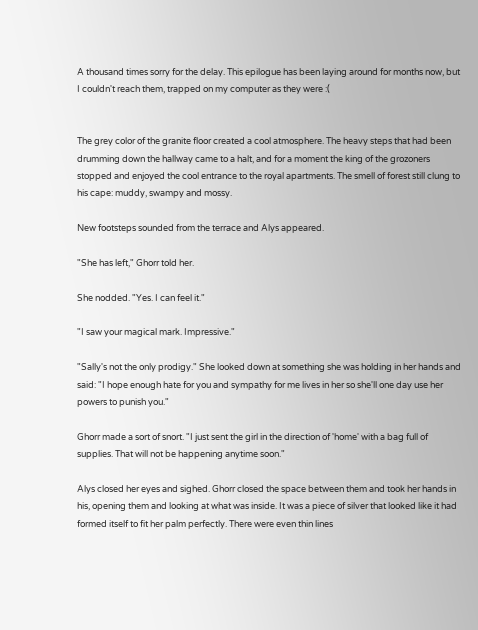A thousand times sorry for the delay. This epilogue has been laying around for months now, but I couldn't reach them, trapped on my computer as they were :(


The grey color of the granite floor created a cool atmosphere. The heavy steps that had been drumming down the hallway came to a halt, and for a moment the king of the grozoners stopped and enjoyed the cool entrance to the royal apartments. The smell of forest still clung to his cape: muddy, swampy and mossy.

New footsteps sounded from the terrace and Alys appeared.

"She has left," Ghorr told her.

She nodded. "Yes. I can feel it."

"I saw your magical mark. Impressive."

"Sally's not the only prodigy." She looked down at something she was holding in her hands and said: "I hope enough hate for you and sympathy for me lives in her so she'll one day use her powers to punish you."

Ghorr made a sort of snort. "I just sent the girl in the direction of 'home' with a bag full of supplies. That will not be happening anytime soon."

Alys closed her eyes and sighed. Ghorr closed the space between them and took her hands in his, opening them and looking at what was inside. It was a piece of silver that looked like it had formed itself to fit her palm perfectly. There were even thin lines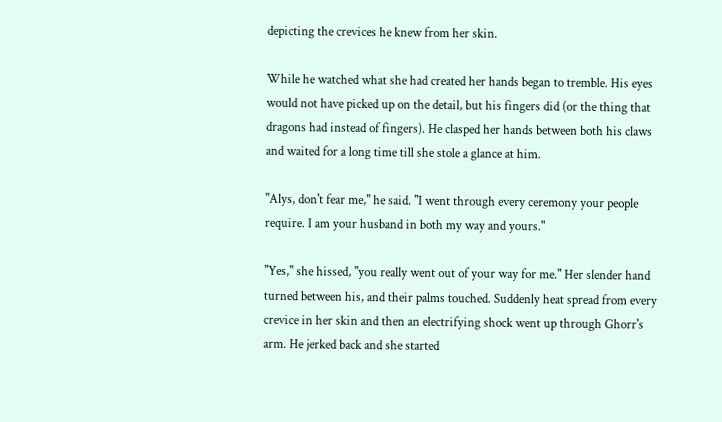depicting the crevices he knew from her skin.

While he watched what she had created her hands began to tremble. His eyes would not have picked up on the detail, but his fingers did (or the thing that dragons had instead of fingers). He clasped her hands between both his claws and waited for a long time till she stole a glance at him.

"Alys, don't fear me," he said. "I went through every ceremony your people require. I am your husband in both my way and yours."

"Yes," she hissed, "you really went out of your way for me." Her slender hand turned between his, and their palms touched. Suddenly heat spread from every crevice in her skin and then an electrifying shock went up through Ghorr's arm. He jerked back and she started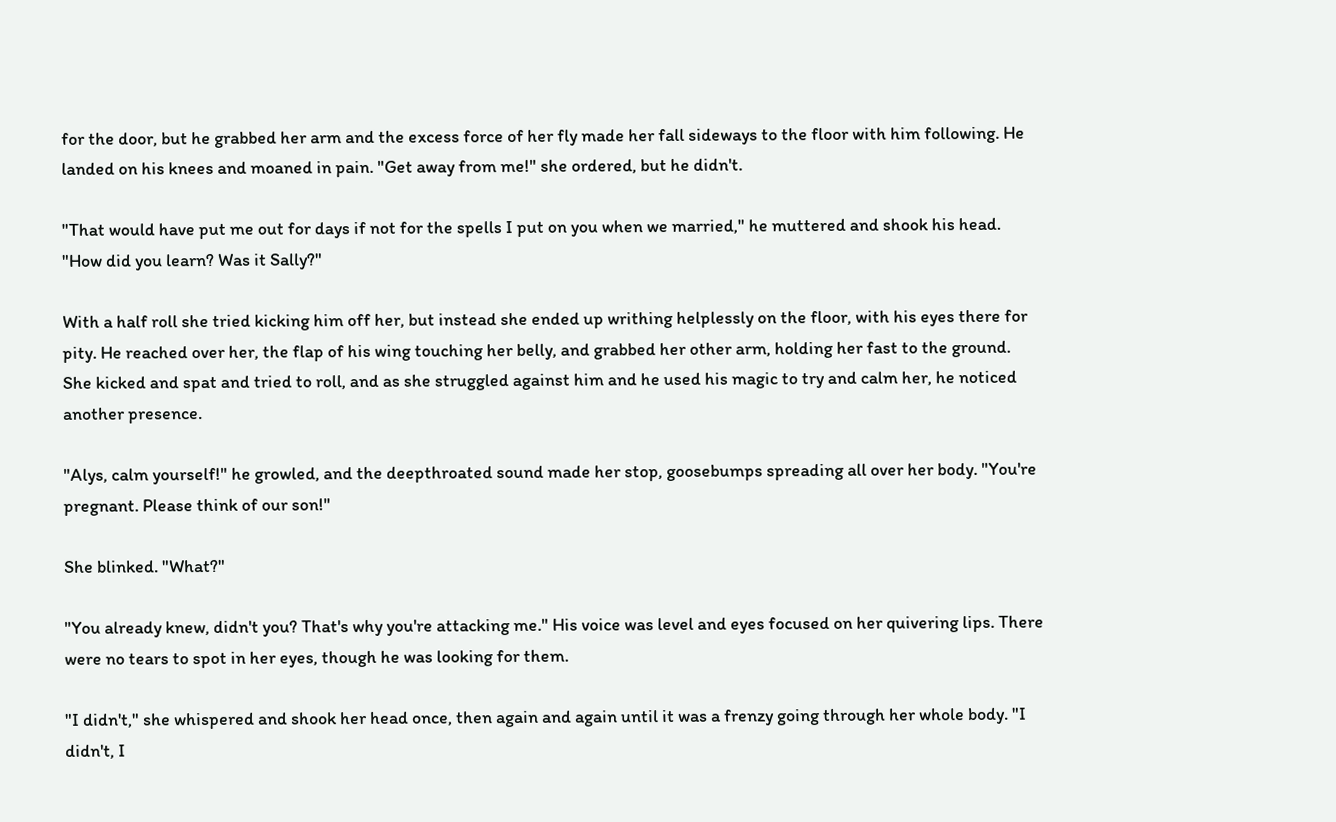for the door, but he grabbed her arm and the excess force of her fly made her fall sideways to the floor with him following. He landed on his knees and moaned in pain. "Get away from me!" she ordered, but he didn't.

"That would have put me out for days if not for the spells I put on you when we married," he muttered and shook his head. "How did you learn? Was it Sally?"

With a half roll she tried kicking him off her, but instead she ended up writhing helplessly on the floor, with his eyes there for pity. He reached over her, the flap of his wing touching her belly, and grabbed her other arm, holding her fast to the ground. She kicked and spat and tried to roll, and as she struggled against him and he used his magic to try and calm her, he noticed another presence.

"Alys, calm yourself!" he growled, and the deepthroated sound made her stop, goosebumps spreading all over her body. "You're pregnant. Please think of our son!"

She blinked. "What?"

"You already knew, didn't you? That's why you're attacking me." His voice was level and eyes focused on her quivering lips. There were no tears to spot in her eyes, though he was looking for them.

"I didn't," she whispered and shook her head once, then again and again until it was a frenzy going through her whole body. "I didn't, I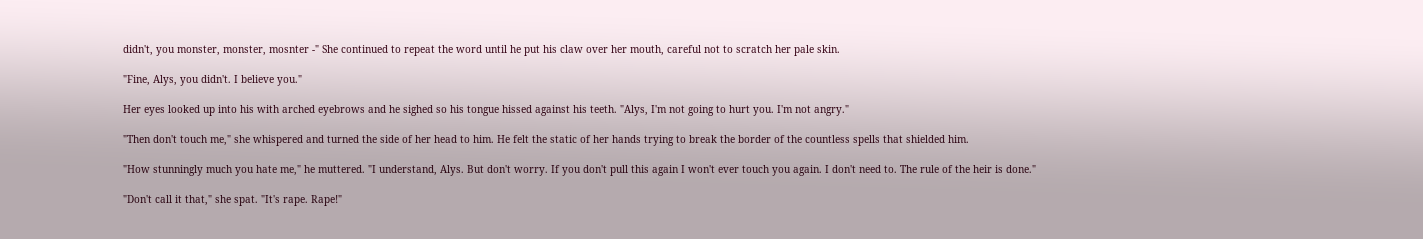didn't, you monster, monster, mosnter -" She continued to repeat the word until he put his claw over her mouth, careful not to scratch her pale skin.

"Fine, Alys, you didn't. I believe you."

Her eyes looked up into his with arched eyebrows and he sighed so his tongue hissed against his teeth. "Alys, I'm not going to hurt you. I'm not angry."

"Then don't touch me," she whispered and turned the side of her head to him. He felt the static of her hands trying to break the border of the countless spells that shielded him.

"How stunningly much you hate me," he muttered. "I understand, Alys. But don't worry. If you don't pull this again I won't ever touch you again. I don't need to. The rule of the heir is done."

"Don't call it that," she spat. "It's rape. Rape!"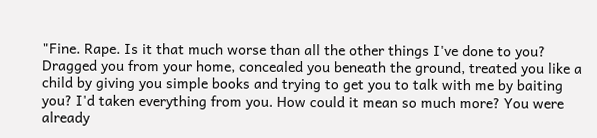"Fine. Rape. Is it that much worse than all the other things I've done to you? Dragged you from your home, concealed you beneath the ground, treated you like a child by giving you simple books and trying to get you to talk with me by baiting you? I'd taken everything from you. How could it mean so much more? You were already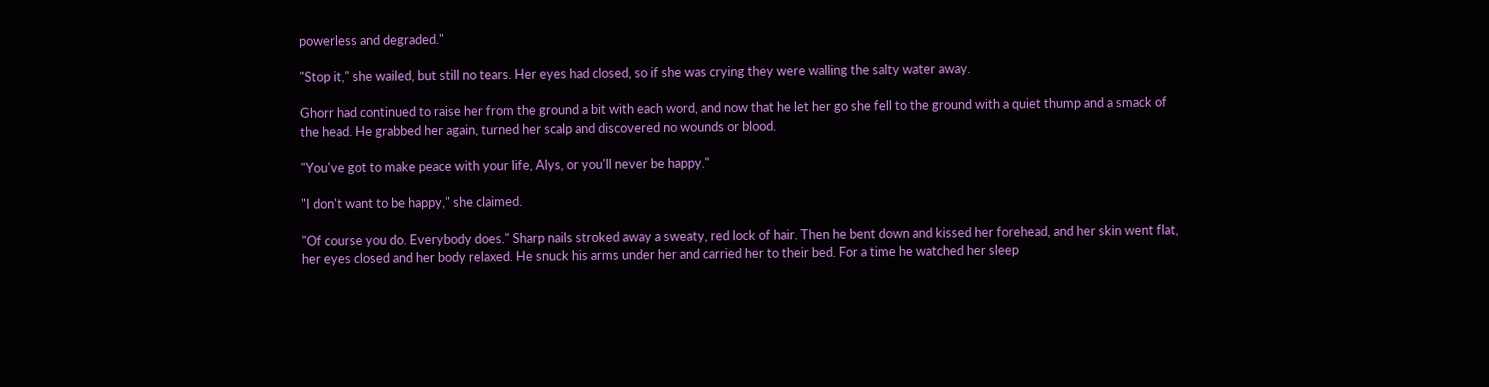powerless and degraded."

"Stop it," she wailed, but still no tears. Her eyes had closed, so if she was crying they were walling the salty water away.

Ghorr had continued to raise her from the ground a bit with each word, and now that he let her go she fell to the ground with a quiet thump and a smack of the head. He grabbed her again, turned her scalp and discovered no wounds or blood.

"You've got to make peace with your life, Alys, or you'll never be happy."

"I don't want to be happy," she claimed.

"Of course you do. Everybody does." Sharp nails stroked away a sweaty, red lock of hair. Then he bent down and kissed her forehead, and her skin went flat, her eyes closed and her body relaxed. He snuck his arms under her and carried her to their bed. For a time he watched her sleep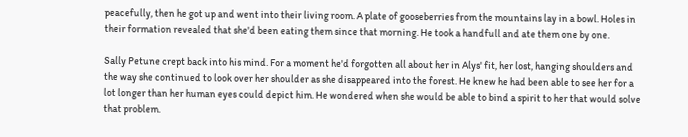peacefully, then he got up and went into their living room. A plate of gooseberries from the mountains lay in a bowl. Holes in their formation revealed that she'd been eating them since that morning. He took a handfull and ate them one by one.

Sally Petune crept back into his mind. For a moment he'd forgotten all about her in Alys' fit, her lost, hanging shoulders and the way she continued to look over her shoulder as she disappeared into the forest. He knew he had been able to see her for a lot longer than her human eyes could depict him. He wondered when she would be able to bind a spirit to her that would solve that problem.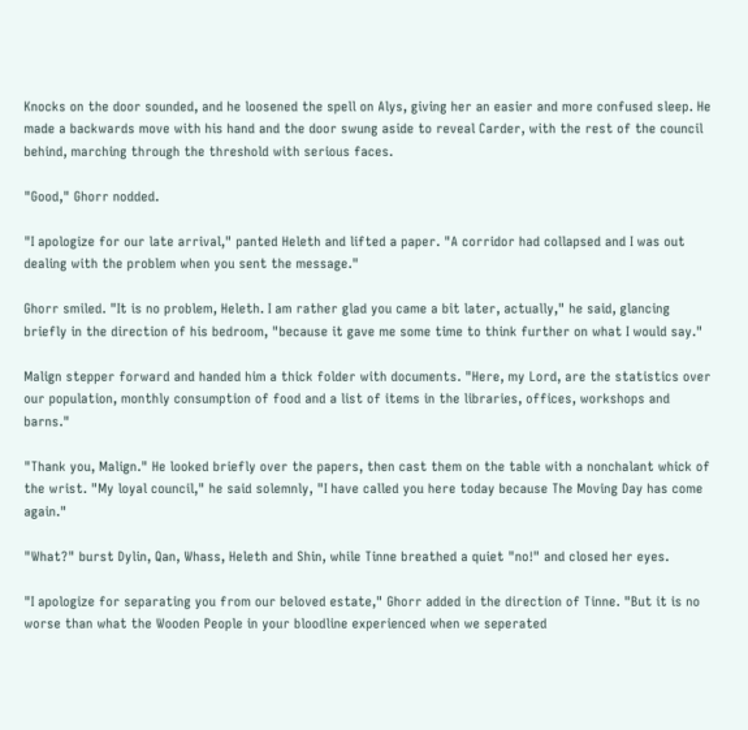Knocks on the door sounded, and he loosened the spell on Alys, giving her an easier and more confused sleep. He made a backwards move with his hand and the door swung aside to reveal Carder, with the rest of the council behind, marching through the threshold with serious faces.

"Good," Ghorr nodded.

"I apologize for our late arrival," panted Heleth and lifted a paper. "A corridor had collapsed and I was out dealing with the problem when you sent the message."

Ghorr smiled. "It is no problem, Heleth. I am rather glad you came a bit later, actually," he said, glancing briefly in the direction of his bedroom, "because it gave me some time to think further on what I would say."

Malign stepper forward and handed him a thick folder with documents. "Here, my Lord, are the statistics over our population, monthly consumption of food and a list of items in the libraries, offices, workshops and barns."

"Thank you, Malign." He looked briefly over the papers, then cast them on the table with a nonchalant whick of the wrist. "My loyal council," he said solemnly, "I have called you here today because The Moving Day has come again."

"What?" burst Dylin, Qan, Whass, Heleth and Shin, while Tinne breathed a quiet "no!" and closed her eyes.

"I apologize for separating you from our beloved estate," Ghorr added in the direction of Tinne. "But it is no worse than what the Wooden People in your bloodline experienced when we seperated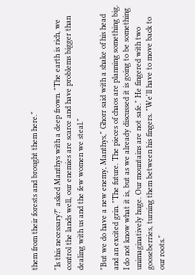them from their forests and brought them here."

"Is this necessary?" asked Manthys with a deep frown. "The earth is rich, we control the lands well, our enemies are scarce and have problems bigger than dealing with us and the few women we steal."

"But we do have a new enemy, Manthys," Ghorr said with a shake of his head and an excited grin. "The future. The pieces of chaos are planning something big. I do not know what it is, but as we already discussed it is going to be something unimaginatively huge. Our mountains are not safe." He fingered with two gooseberries, turning them between his fingers. "We'll have to move back to our roots."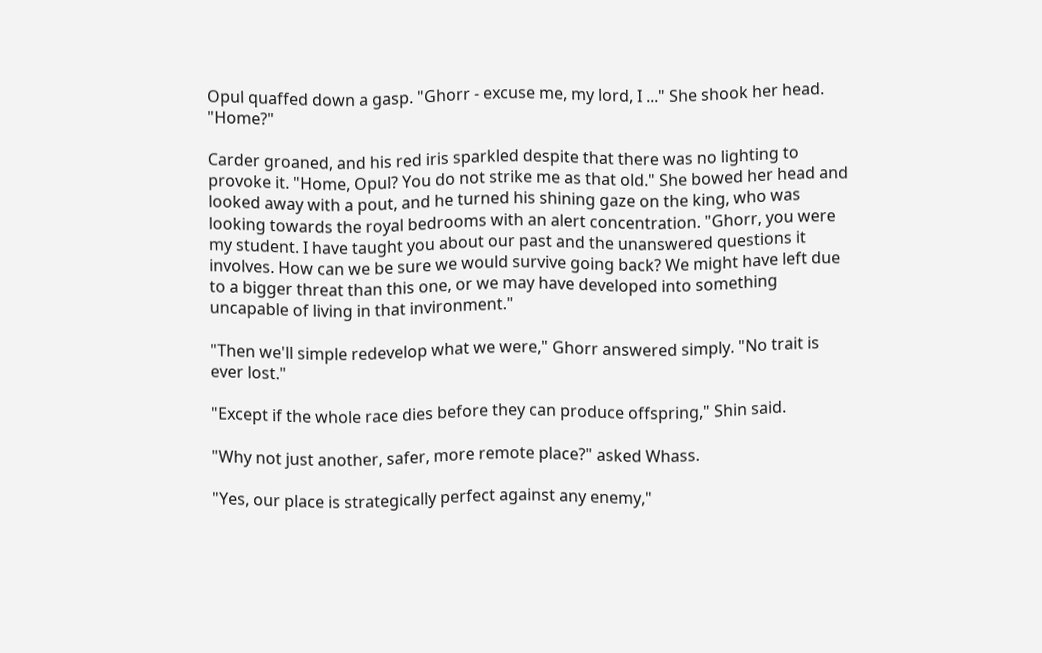Opul quaffed down a gasp. "Ghorr - excuse me, my lord, I ..." She shook her head. "Home?"

Carder groaned, and his red iris sparkled despite that there was no lighting to provoke it. "Home, Opul? You do not strike me as that old." She bowed her head and looked away with a pout, and he turned his shining gaze on the king, who was looking towards the royal bedrooms with an alert concentration. "Ghorr, you were my student. I have taught you about our past and the unanswered questions it involves. How can we be sure we would survive going back? We might have left due to a bigger threat than this one, or we may have developed into something uncapable of living in that invironment."

"Then we'll simple redevelop what we were," Ghorr answered simply. "No trait is ever lost."

"Except if the whole race dies before they can produce offspring," Shin said.

"Why not just another, safer, more remote place?" asked Whass.

"Yes, our place is strategically perfect against any enemy,"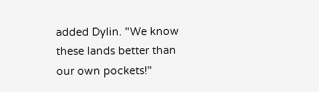added Dylin. "We know these lands better than our own pockets!"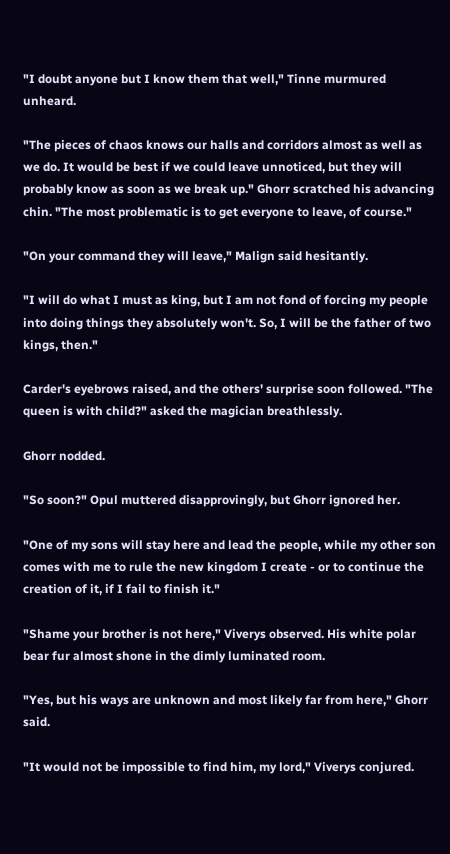"I doubt anyone but I know them that well," Tinne murmured unheard.

"The pieces of chaos knows our halls and corridors almost as well as we do. It would be best if we could leave unnoticed, but they will probably know as soon as we break up." Ghorr scratched his advancing chin. "The most problematic is to get everyone to leave, of course."

"On your command they will leave," Malign said hesitantly.

"I will do what I must as king, but I am not fond of forcing my people into doing things they absolutely won't. So, I will be the father of two kings, then."

Carder's eyebrows raised, and the others' surprise soon followed. "The queen is with child?" asked the magician breathlessly.

Ghorr nodded.

"So soon?" Opul muttered disapprovingly, but Ghorr ignored her.

"One of my sons will stay here and lead the people, while my other son comes with me to rule the new kingdom I create - or to continue the creation of it, if I fail to finish it."

"Shame your brother is not here," Viverys observed. His white polar bear fur almost shone in the dimly luminated room.

"Yes, but his ways are unknown and most likely far from here," Ghorr said.

"It would not be impossible to find him, my lord," Viverys conjured.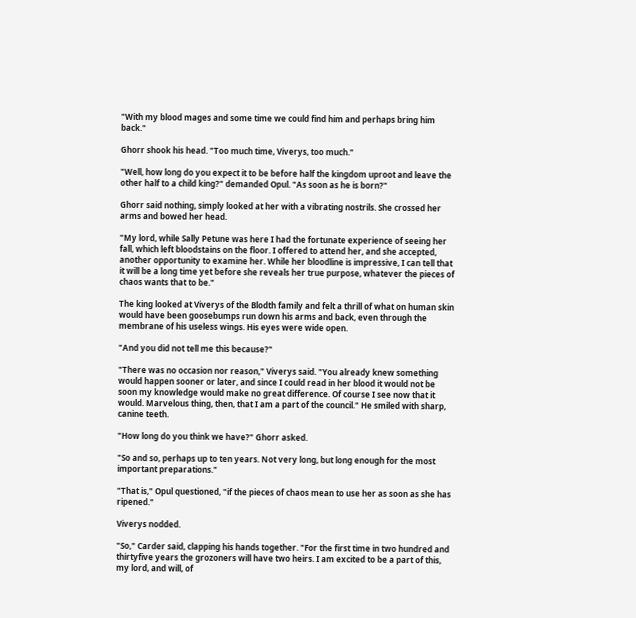"With my blood mages and some time we could find him and perhaps bring him back."

Ghorr shook his head. "Too much time, Viverys, too much."

"Well, how long do you expect it to be before half the kingdom uproot and leave the other half to a child king?" demanded Opul. "As soon as he is born?"

Ghorr said nothing, simply looked at her with a vibrating nostrils. She crossed her arms and bowed her head.

"My lord, while Sally Petune was here I had the fortunate experience of seeing her fall, which left bloodstains on the floor. I offered to attend her, and she accepted, another opportunity to examine her. While her bloodline is impressive, I can tell that it will be a long time yet before she reveals her true purpose, whatever the pieces of chaos wants that to be."

The king looked at Viverys of the Blodth family and felt a thrill of what on human skin would have been goosebumps run down his arms and back, even through the membrane of his useless wings. His eyes were wide open.

"And you did not tell me this because?"

"There was no occasion nor reason," Viverys said. "You already knew something would happen sooner or later, and since I could read in her blood it would not be soon my knowledge would make no great difference. Of course I see now that it would. Marvelous thing, then, that I am a part of the council." He smiled with sharp, canine teeth.

"How long do you think we have?" Ghorr asked.

"So and so, perhaps up to ten years. Not very long, but long enough for the most important preparations."

"That is," Opul questioned, "if the pieces of chaos mean to use her as soon as she has ripened."

Viverys nodded.

"So," Carder said, clapping his hands together. "For the first time in two hundred and thirtyfive years the grozoners will have two heirs. I am excited to be a part of this, my lord, and will, of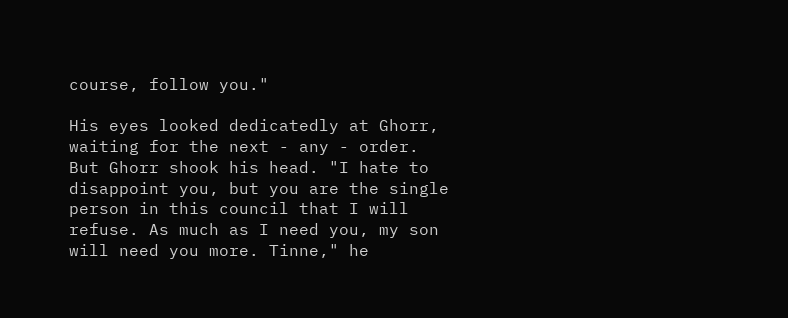course, follow you."

His eyes looked dedicatedly at Ghorr, waiting for the next - any - order. But Ghorr shook his head. "I hate to disappoint you, but you are the single person in this council that I will refuse. As much as I need you, my son will need you more. Tinne," he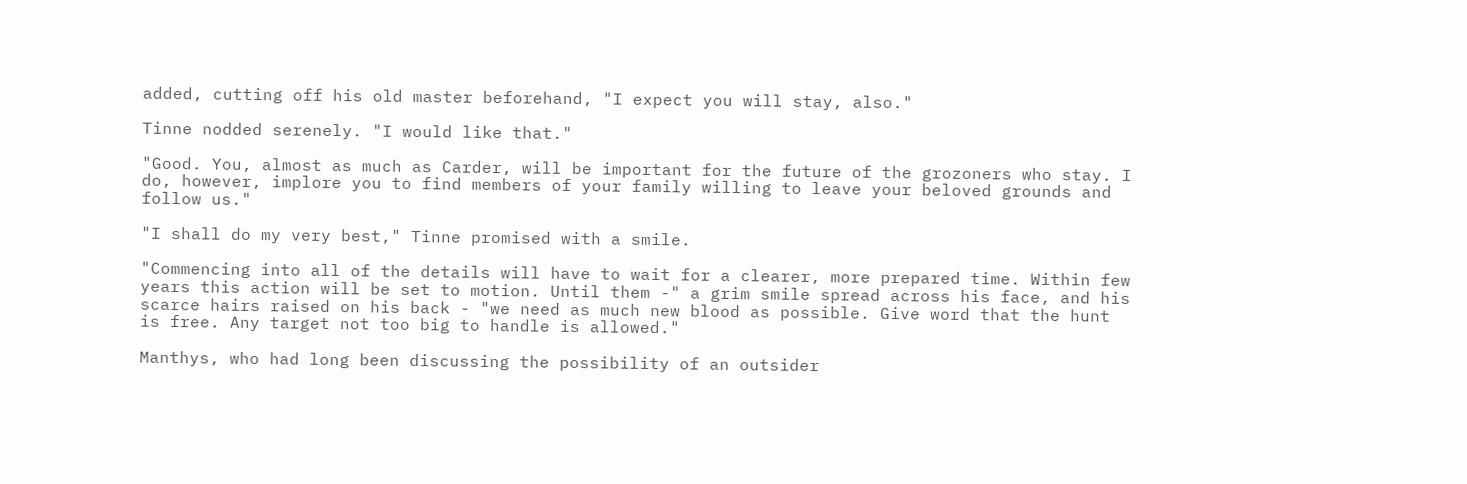added, cutting off his old master beforehand, "I expect you will stay, also."

Tinne nodded serenely. "I would like that."

"Good. You, almost as much as Carder, will be important for the future of the grozoners who stay. I do, however, implore you to find members of your family willing to leave your beloved grounds and follow us."

"I shall do my very best," Tinne promised with a smile.

"Commencing into all of the details will have to wait for a clearer, more prepared time. Within few years this action will be set to motion. Until them -" a grim smile spread across his face, and his scarce hairs raised on his back - "we need as much new blood as possible. Give word that the hunt is free. Any target not too big to handle is allowed."

Manthys, who had long been discussing the possibility of an outsider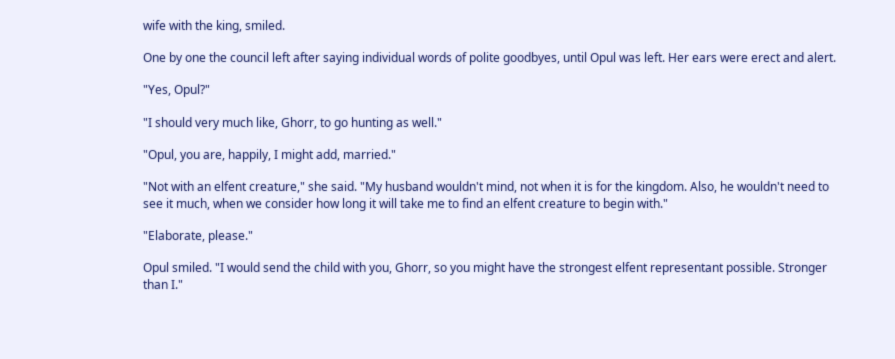wife with the king, smiled.

One by one the council left after saying individual words of polite goodbyes, until Opul was left. Her ears were erect and alert.

"Yes, Opul?"

"I should very much like, Ghorr, to go hunting as well."

"Opul, you are, happily, I might add, married."

"Not with an elfent creature," she said. "My husband wouldn't mind, not when it is for the kingdom. Also, he wouldn't need to see it much, when we consider how long it will take me to find an elfent creature to begin with."

"Elaborate, please."

Opul smiled. "I would send the child with you, Ghorr, so you might have the strongest elfent representant possible. Stronger than I."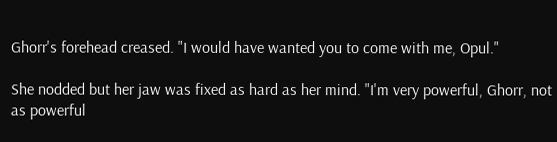Ghorr's forehead creased. "I would have wanted you to come with me, Opul."

She nodded but her jaw was fixed as hard as her mind. "I'm very powerful, Ghorr, not as powerful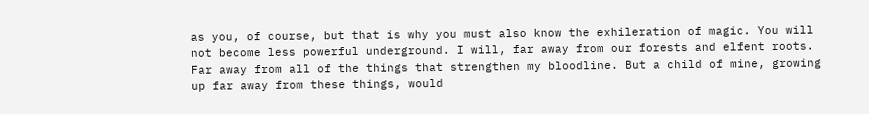as you, of course, but that is why you must also know the exhileration of magic. You will not become less powerful underground. I will, far away from our forests and elfent roots. Far away from all of the things that strengthen my bloodline. But a child of mine, growing up far away from these things, would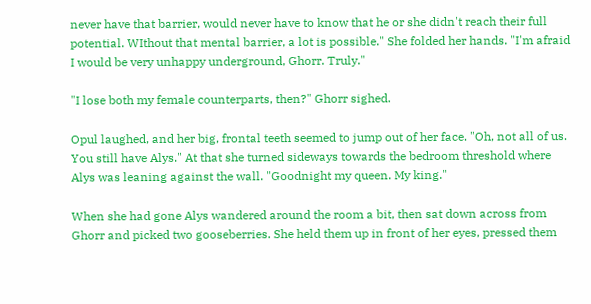never have that barrier, would never have to know that he or she didn't reach their full potential. WIthout that mental barrier, a lot is possible." She folded her hands. "I'm afraid I would be very unhappy underground, Ghorr. Truly."

"I lose both my female counterparts, then?" Ghorr sighed.

Opul laughed, and her big, frontal teeth seemed to jump out of her face. "Oh, not all of us. You still have Alys." At that she turned sideways towards the bedroom threshold where Alys was leaning against the wall. "Goodnight my queen. My king."

When she had gone Alys wandered around the room a bit, then sat down across from Ghorr and picked two gooseberries. She held them up in front of her eyes, pressed them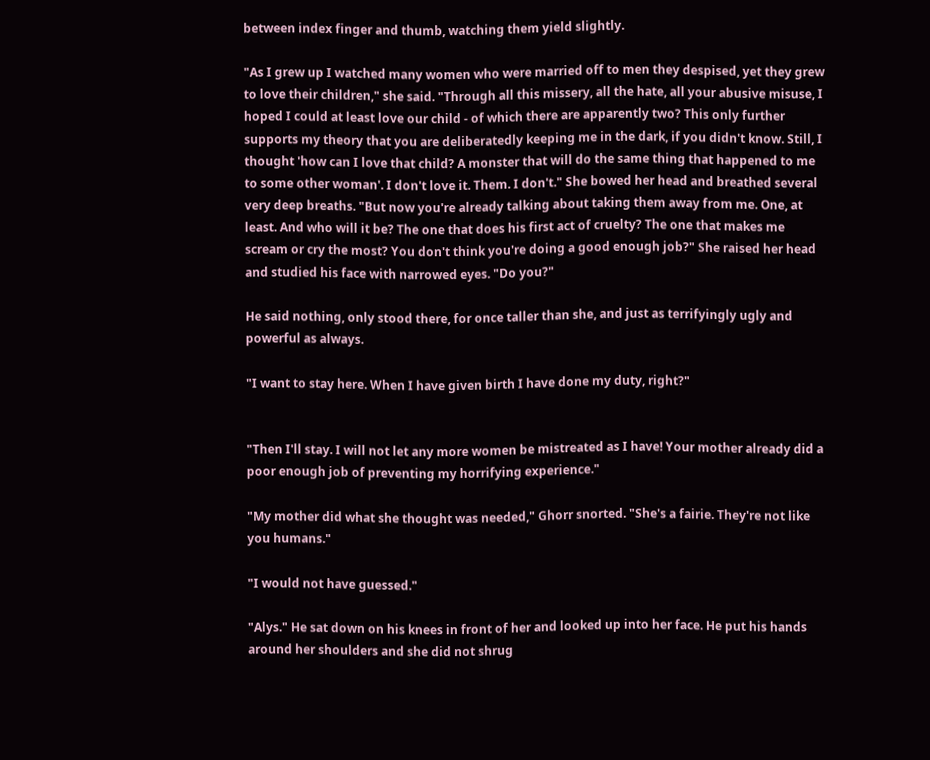between index finger and thumb, watching them yield slightly.

"As I grew up I watched many women who were married off to men they despised, yet they grew to love their children," she said. "Through all this missery, all the hate, all your abusive misuse, I hoped I could at least love our child - of which there are apparently two? This only further supports my theory that you are deliberatedly keeping me in the dark, if you didn't know. Still, I thought 'how can I love that child? A monster that will do the same thing that happened to me to some other woman'. I don't love it. Them. I don't." She bowed her head and breathed several very deep breaths. "But now you're already talking about taking them away from me. One, at least. And who will it be? The one that does his first act of cruelty? The one that makes me scream or cry the most? You don't think you're doing a good enough job?" She raised her head and studied his face with narrowed eyes. "Do you?"

He said nothing, only stood there, for once taller than she, and just as terrifyingly ugly and powerful as always.

"I want to stay here. When I have given birth I have done my duty, right?"


"Then I'll stay. I will not let any more women be mistreated as I have! Your mother already did a poor enough job of preventing my horrifying experience."

"My mother did what she thought was needed," Ghorr snorted. "She's a fairie. They're not like you humans."

"I would not have guessed."

"Alys." He sat down on his knees in front of her and looked up into her face. He put his hands around her shoulders and she did not shrug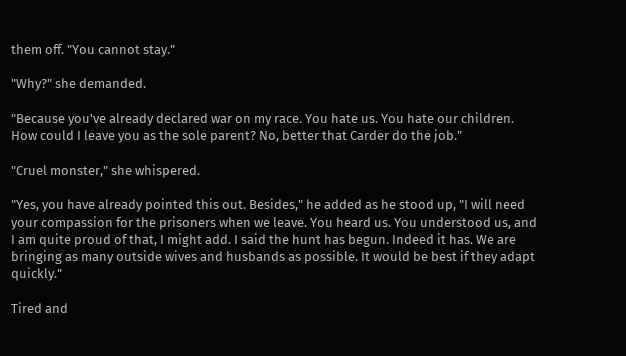them off. "You cannot stay."

"Why?" she demanded.

"Because you've already declared war on my race. You hate us. You hate our children. How could I leave you as the sole parent? No, better that Carder do the job."

"Cruel monster," she whispered.

"Yes, you have already pointed this out. Besides," he added as he stood up, "I will need your compassion for the prisoners when we leave. You heard us. You understood us, and I am quite proud of that, I might add. I said the hunt has begun. Indeed it has. We are bringing as many outside wives and husbands as possible. It would be best if they adapt quickly."

Tired and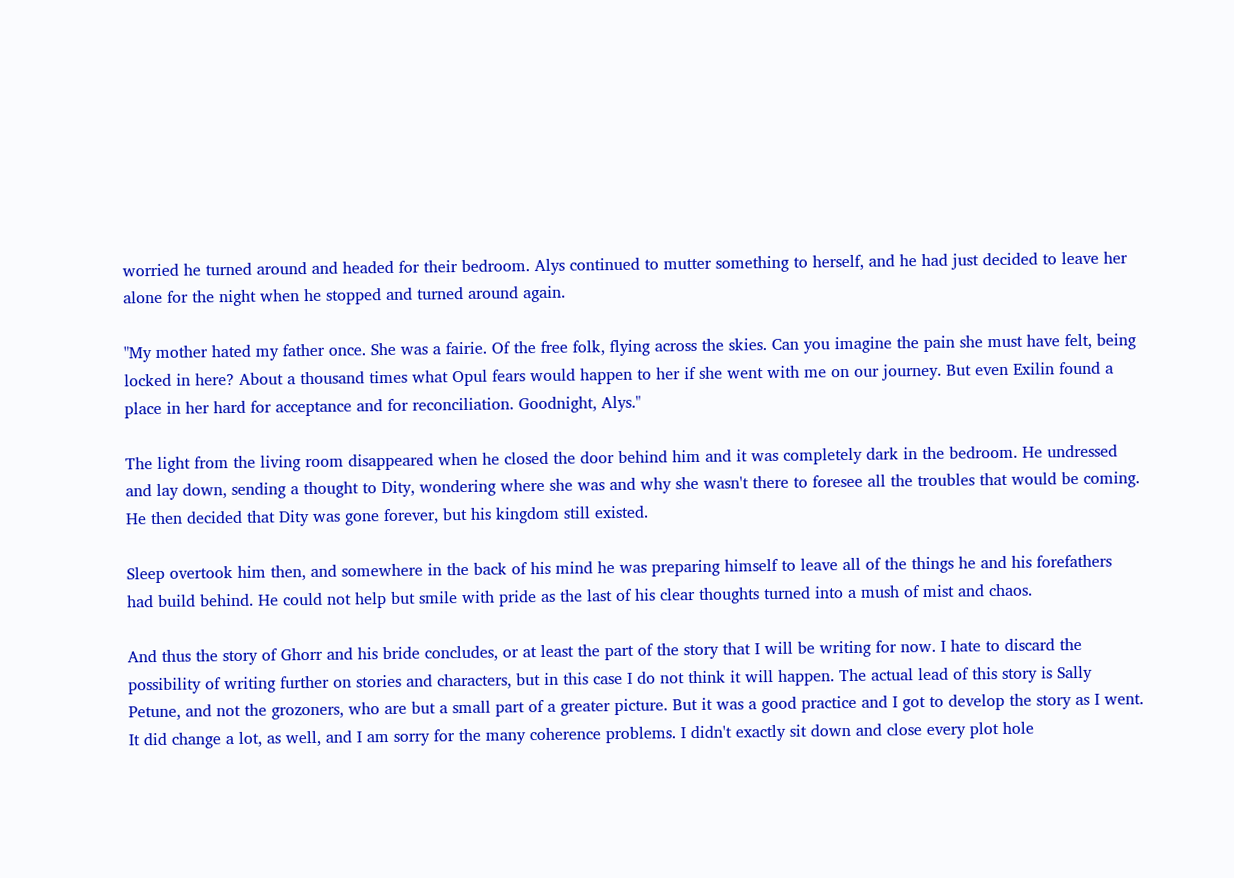worried he turned around and headed for their bedroom. Alys continued to mutter something to herself, and he had just decided to leave her alone for the night when he stopped and turned around again.

"My mother hated my father once. She was a fairie. Of the free folk, flying across the skies. Can you imagine the pain she must have felt, being locked in here? About a thousand times what Opul fears would happen to her if she went with me on our journey. But even Exilin found a place in her hard for acceptance and for reconciliation. Goodnight, Alys."

The light from the living room disappeared when he closed the door behind him and it was completely dark in the bedroom. He undressed and lay down, sending a thought to Dity, wondering where she was and why she wasn't there to foresee all the troubles that would be coming. He then decided that Dity was gone forever, but his kingdom still existed.

Sleep overtook him then, and somewhere in the back of his mind he was preparing himself to leave all of the things he and his forefathers had build behind. He could not help but smile with pride as the last of his clear thoughts turned into a mush of mist and chaos.

And thus the story of Ghorr and his bride concludes, or at least the part of the story that I will be writing for now. I hate to discard the possibility of writing further on stories and characters, but in this case I do not think it will happen. The actual lead of this story is Sally Petune, and not the grozoners, who are but a small part of a greater picture. But it was a good practice and I got to develop the story as I went. It did change a lot, as well, and I am sorry for the many coherence problems. I didn't exactly sit down and close every plot hole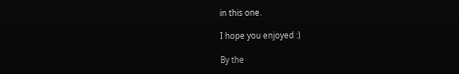in this one.

I hope you enjoyed :)

By the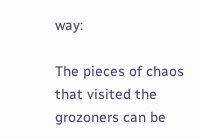way:

The pieces of chaos that visited the grozoners can be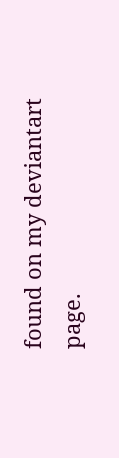found on my deviantart page.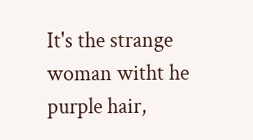It's the strange woman witht he purple hair,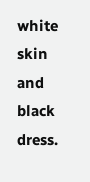white skin and black dress.